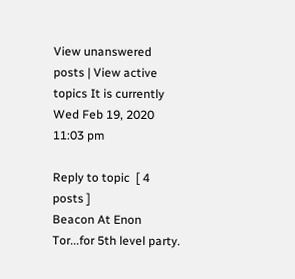View unanswered posts | View active topics It is currently Wed Feb 19, 2020 11:03 pm

Reply to topic  [ 4 posts ]
Beacon At Enon Tor...for 5th level party.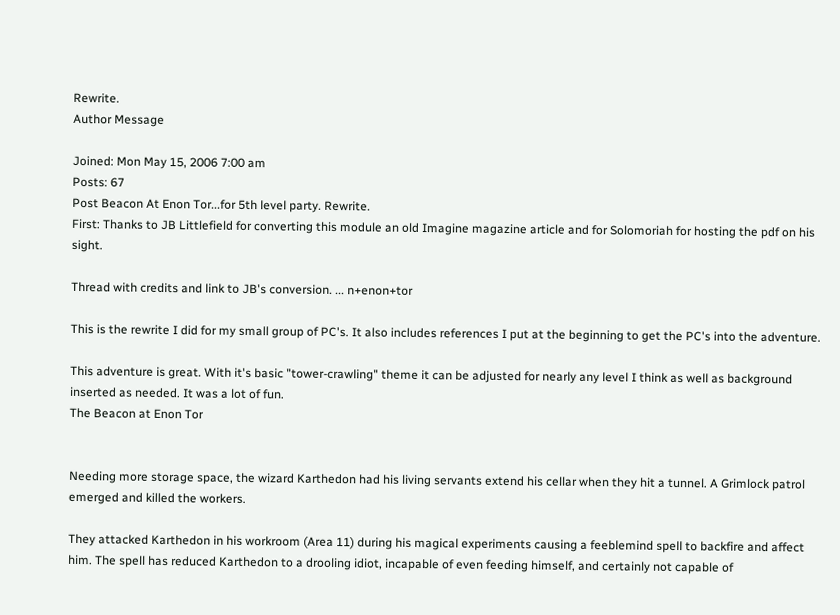Rewrite.
Author Message

Joined: Mon May 15, 2006 7:00 am
Posts: 67
Post Beacon At Enon Tor...for 5th level party. Rewrite.
First: Thanks to JB Littlefield for converting this module an old Imagine magazine article and for Solomoriah for hosting the pdf on his sight.

Thread with credits and link to JB's conversion. ... n+enon+tor

This is the rewrite I did for my small group of PC's. It also includes references I put at the beginning to get the PC's into the adventure.

This adventure is great. With it's basic "tower-crawling" theme it can be adjusted for nearly any level I think as well as background inserted as needed. It was a lot of fun.
The Beacon at Enon Tor


Needing more storage space, the wizard Karthedon had his living servants extend his cellar when they hit a tunnel. A Grimlock patrol emerged and killed the workers.

They attacked Karthedon in his workroom (Area 11) during his magical experiments causing a feeblemind spell to backfire and affect him. The spell has reduced Karthedon to a drooling idiot, incapable of even feeding himself, and certainly not capable of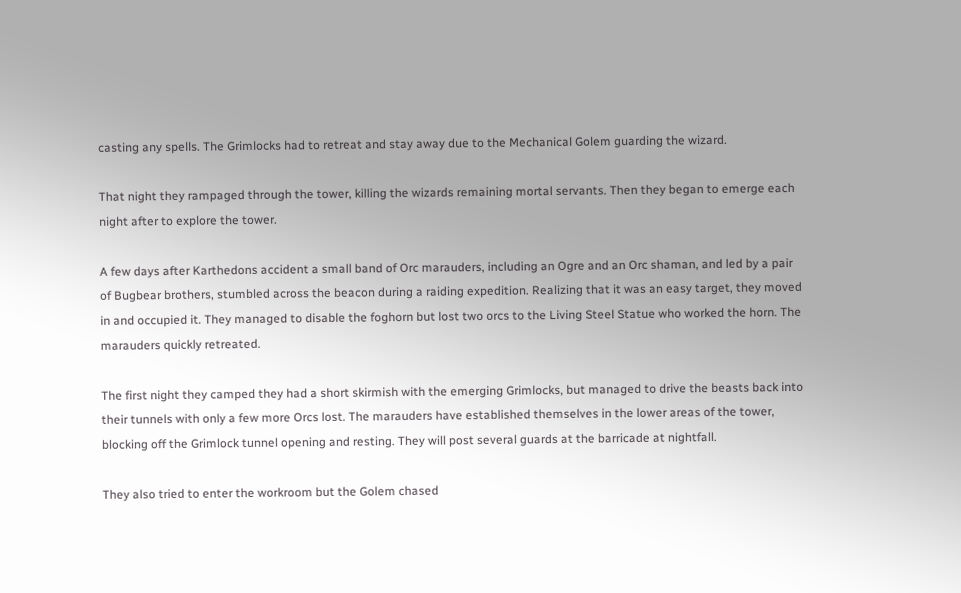casting any spells. The Grimlocks had to retreat and stay away due to the Mechanical Golem guarding the wizard.

That night they rampaged through the tower, killing the wizards remaining mortal servants. Then they began to emerge each night after to explore the tower.

A few days after Karthedons accident a small band of Orc marauders, including an Ogre and an Orc shaman, and led by a pair of Bugbear brothers, stumbled across the beacon during a raiding expedition. Realizing that it was an easy target, they moved in and occupied it. They managed to disable the foghorn but lost two orcs to the Living Steel Statue who worked the horn. The marauders quickly retreated.

The first night they camped they had a short skirmish with the emerging Grimlocks, but managed to drive the beasts back into their tunnels with only a few more Orcs lost. The marauders have established themselves in the lower areas of the tower, blocking off the Grimlock tunnel opening and resting. They will post several guards at the barricade at nightfall.

They also tried to enter the workroom but the Golem chased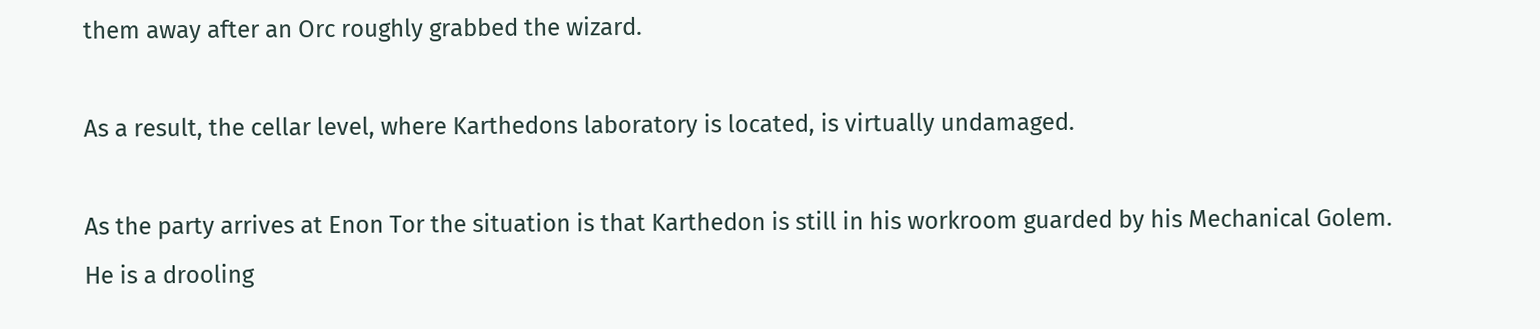them away after an Orc roughly grabbed the wizard.

As a result, the cellar level, where Karthedons laboratory is located, is virtually undamaged.

As the party arrives at Enon Tor the situation is that Karthedon is still in his workroom guarded by his Mechanical Golem. He is a drooling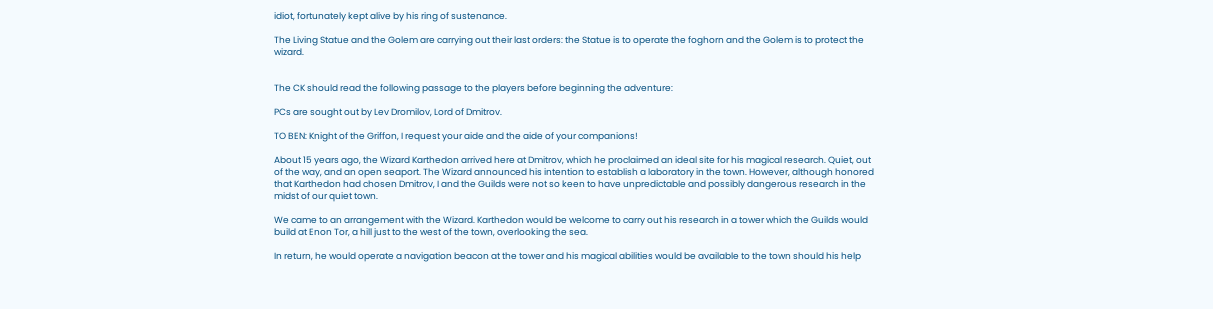idiot, fortunately kept alive by his ring of sustenance.

The Living Statue and the Golem are carrying out their last orders: the Statue is to operate the foghorn and the Golem is to protect the wizard.


The CK should read the following passage to the players before beginning the adventure:

PCs are sought out by Lev Dromilov, Lord of Dmitrov.

TO BEN: Knight of the Griffon, I request your aide and the aide of your companions!

About 15 years ago, the Wizard Karthedon arrived here at Dmitrov, which he proclaimed an ideal site for his magical research. Quiet, out of the way, and an open seaport. The Wizard announced his intention to establish a laboratory in the town. However, although honored that Karthedon had chosen Dmitrov, I and the Guilds were not so keen to have unpredictable and possibly dangerous research in the midst of our quiet town.

We came to an arrangement with the Wizard. Karthedon would be welcome to carry out his research in a tower which the Guilds would build at Enon Tor, a hill just to the west of the town, overlooking the sea.

In return, he would operate a navigation beacon at the tower and his magical abilities would be available to the town should his help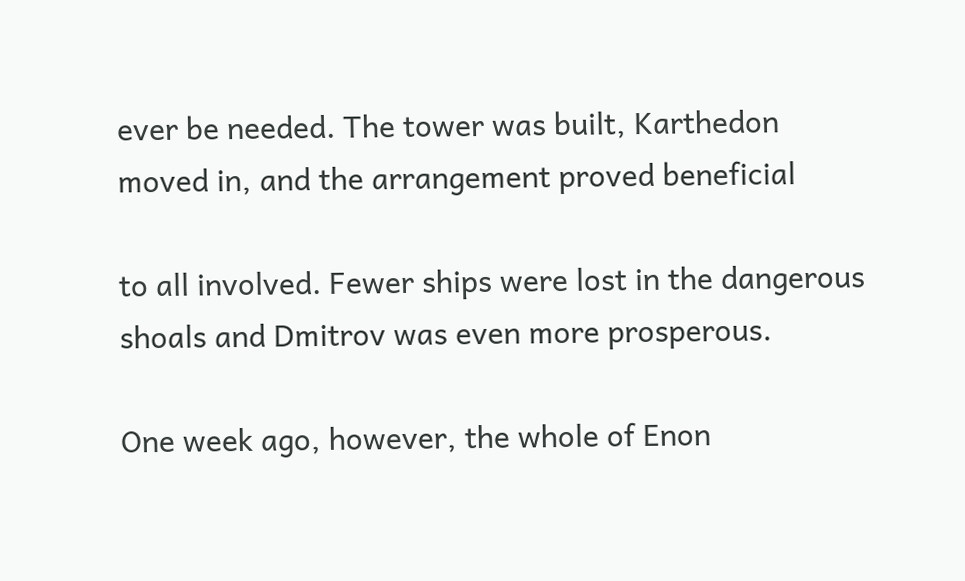ever be needed. The tower was built, Karthedon moved in, and the arrangement proved beneficial

to all involved. Fewer ships were lost in the dangerous shoals and Dmitrov was even more prosperous.

One week ago, however, the whole of Enon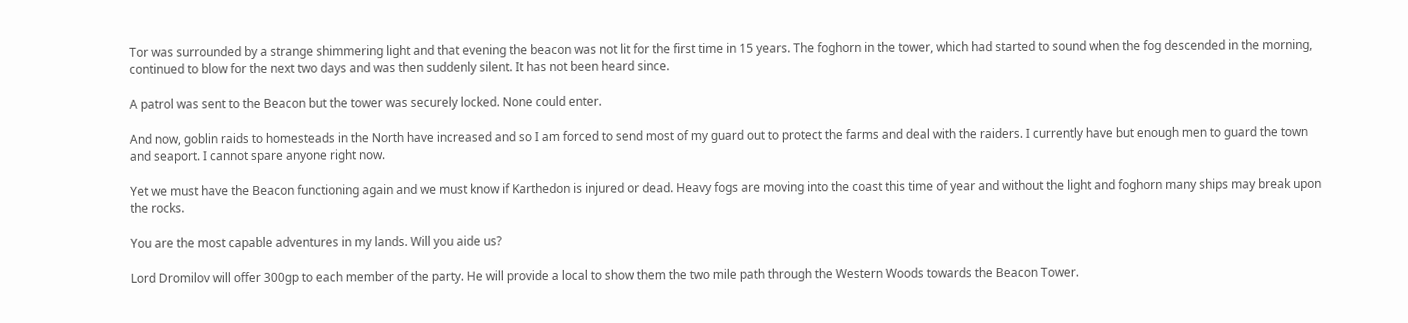Tor was surrounded by a strange shimmering light and that evening the beacon was not lit for the first time in 15 years. The foghorn in the tower, which had started to sound when the fog descended in the morning, continued to blow for the next two days and was then suddenly silent. It has not been heard since.

A patrol was sent to the Beacon but the tower was securely locked. None could enter.

And now, goblin raids to homesteads in the North have increased and so I am forced to send most of my guard out to protect the farms and deal with the raiders. I currently have but enough men to guard the town and seaport. I cannot spare anyone right now.

Yet we must have the Beacon functioning again and we must know if Karthedon is injured or dead. Heavy fogs are moving into the coast this time of year and without the light and foghorn many ships may break upon the rocks.

You are the most capable adventures in my lands. Will you aide us?

Lord Dromilov will offer 300gp to each member of the party. He will provide a local to show them the two mile path through the Western Woods towards the Beacon Tower.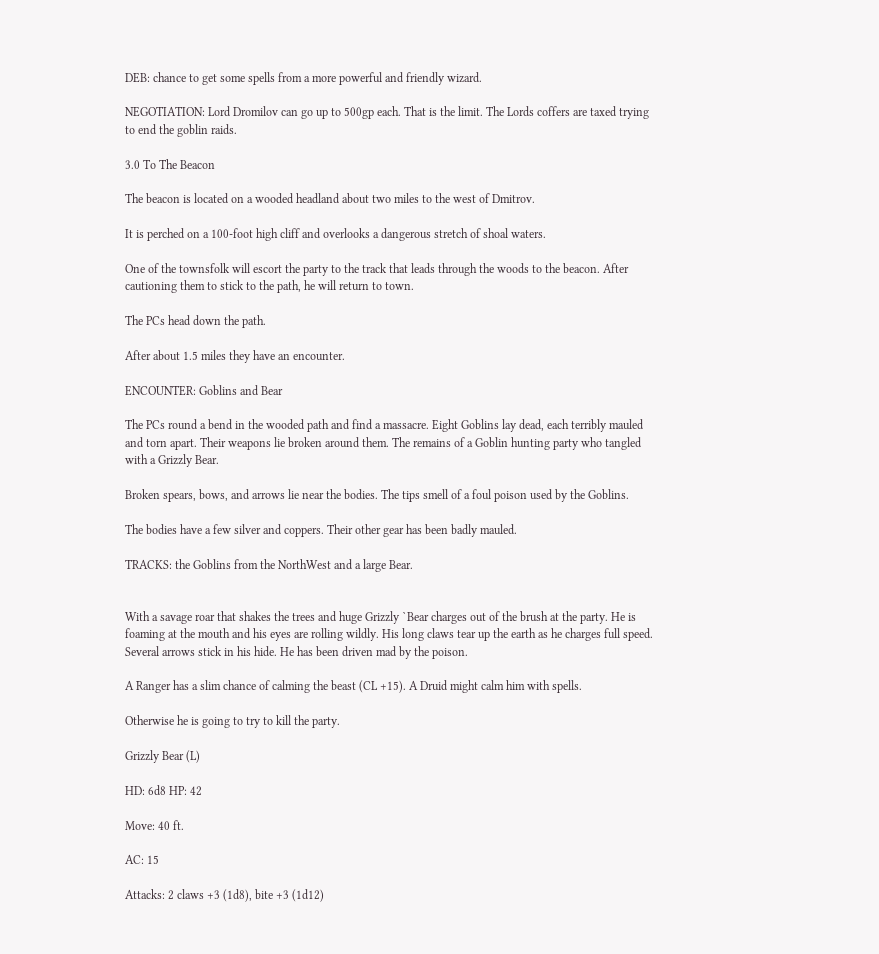DEB: chance to get some spells from a more powerful and friendly wizard.

NEGOTIATION: Lord Dromilov can go up to 500gp each. That is the limit. The Lords coffers are taxed trying to end the goblin raids.

3.0 To The Beacon

The beacon is located on a wooded headland about two miles to the west of Dmitrov.

It is perched on a 100-foot high cliff and overlooks a dangerous stretch of shoal waters.

One of the townsfolk will escort the party to the track that leads through the woods to the beacon. After cautioning them to stick to the path, he will return to town.

The PCs head down the path.

After about 1.5 miles they have an encounter.

ENCOUNTER: Goblins and Bear

The PCs round a bend in the wooded path and find a massacre. Eight Goblins lay dead, each terribly mauled and torn apart. Their weapons lie broken around them. The remains of a Goblin hunting party who tangled with a Grizzly Bear.

Broken spears, bows, and arrows lie near the bodies. The tips smell of a foul poison used by the Goblins.

The bodies have a few silver and coppers. Their other gear has been badly mauled.

TRACKS: the Goblins from the NorthWest and a large Bear.


With a savage roar that shakes the trees and huge Grizzly `Bear charges out of the brush at the party. He is foaming at the mouth and his eyes are rolling wildly. His long claws tear up the earth as he charges full speed. Several arrows stick in his hide. He has been driven mad by the poison.

A Ranger has a slim chance of calming the beast (CL +15). A Druid might calm him with spells.

Otherwise he is going to try to kill the party.

Grizzly Bear (L)

HD: 6d8 HP: 42

Move: 40 ft.

AC: 15

Attacks: 2 claws +3 (1d8), bite +3 (1d12)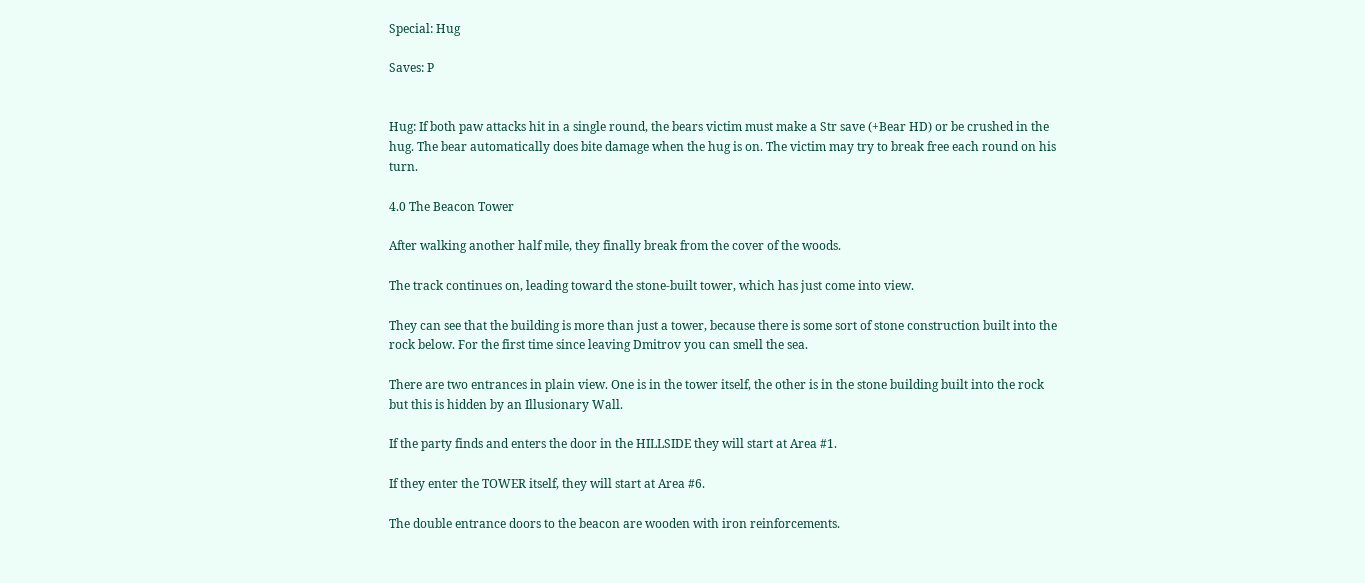Special: Hug

Saves: P


Hug: If both paw attacks hit in a single round, the bears victim must make a Str save (+Bear HD) or be crushed in the hug. The bear automatically does bite damage when the hug is on. The victim may try to break free each round on his turn.

4.0 The Beacon Tower

After walking another half mile, they finally break from the cover of the woods.

The track continues on, leading toward the stone-built tower, which has just come into view.

They can see that the building is more than just a tower, because there is some sort of stone construction built into the rock below. For the first time since leaving Dmitrov you can smell the sea.

There are two entrances in plain view. One is in the tower itself, the other is in the stone building built into the rock but this is hidden by an Illusionary Wall.

If the party finds and enters the door in the HILLSIDE they will start at Area #1.

If they enter the TOWER itself, they will start at Area #6.

The double entrance doors to the beacon are wooden with iron reinforcements.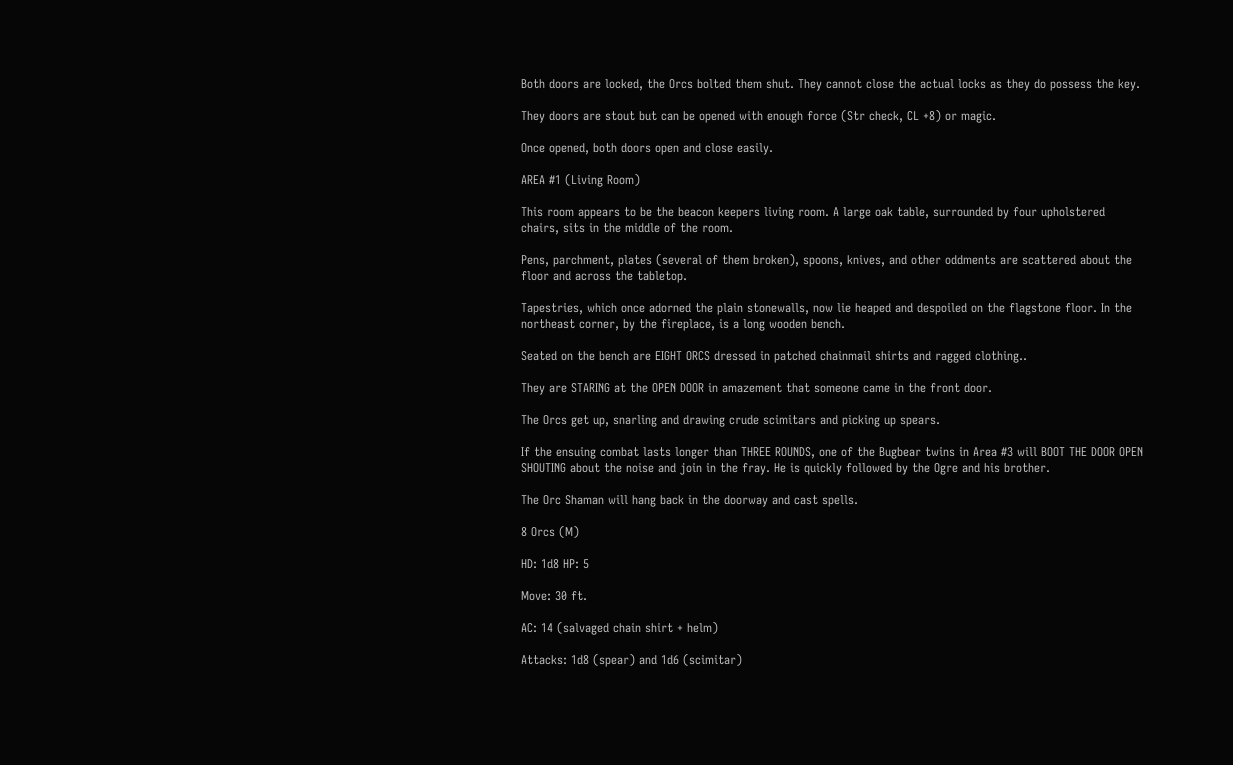Both doors are locked, the Orcs bolted them shut. They cannot close the actual locks as they do possess the key.

They doors are stout but can be opened with enough force (Str check, CL +8) or magic.

Once opened, both doors open and close easily.

AREA #1 (Living Room)

This room appears to be the beacon keepers living room. A large oak table, surrounded by four upholstered chairs, sits in the middle of the room.

Pens, parchment, plates (several of them broken), spoons, knives, and other oddments are scattered about the floor and across the tabletop.

Tapestries, which once adorned the plain stonewalls, now lie heaped and despoiled on the flagstone floor. In the northeast corner, by the fireplace, is a long wooden bench.

Seated on the bench are EIGHT ORCS dressed in patched chainmail shirts and ragged clothing..

They are STARING at the OPEN DOOR in amazement that someone came in the front door.

The Orcs get up, snarling and drawing crude scimitars and picking up spears.

If the ensuing combat lasts longer than THREE ROUNDS, one of the Bugbear twins in Area #3 will BOOT THE DOOR OPEN SHOUTING about the noise and join in the fray. He is quickly followed by the Ogre and his brother.

The Orc Shaman will hang back in the doorway and cast spells.

8 Orcs (M)

HD: 1d8 HP: 5

Move: 30 ft.

AC: 14 (salvaged chain shirt + helm)

Attacks: 1d8 (spear) and 1d6 (scimitar)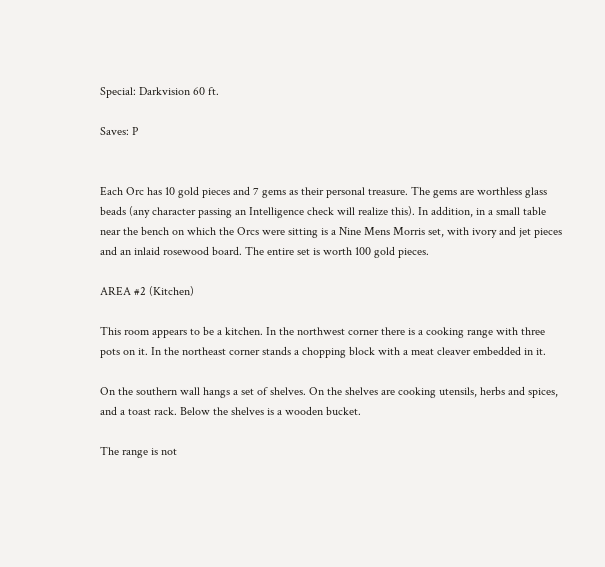Special: Darkvision 60 ft.

Saves: P


Each Orc has 10 gold pieces and 7 gems as their personal treasure. The gems are worthless glass beads (any character passing an Intelligence check will realize this). In addition, in a small table near the bench on which the Orcs were sitting is a Nine Mens Morris set, with ivory and jet pieces and an inlaid rosewood board. The entire set is worth 100 gold pieces.

AREA #2 (Kitchen)

This room appears to be a kitchen. In the northwest corner there is a cooking range with three pots on it. In the northeast corner stands a chopping block with a meat cleaver embedded in it.

On the southern wall hangs a set of shelves. On the shelves are cooking utensils, herbs and spices, and a toast rack. Below the shelves is a wooden bucket.

The range is not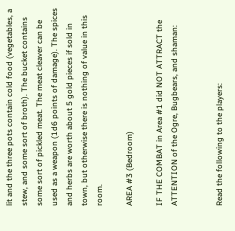lit and the three pots contain cold food (vegetables, a stew, and some sort of broth). The bucket contains some sort of pickled meat. The meat cleaver can be used as a weapon (1d6 points of damage). The spices and herbs are worth about 5 gold pieces if sold in town, but otherwise there is nothing of value in this room.

AREA #3 (Bedroom)

IF THE COMBAT in Area #1 did NOT ATTRACT the ATTENTION of the Ogre, Bugbears, and shaman:


Read the following to the players: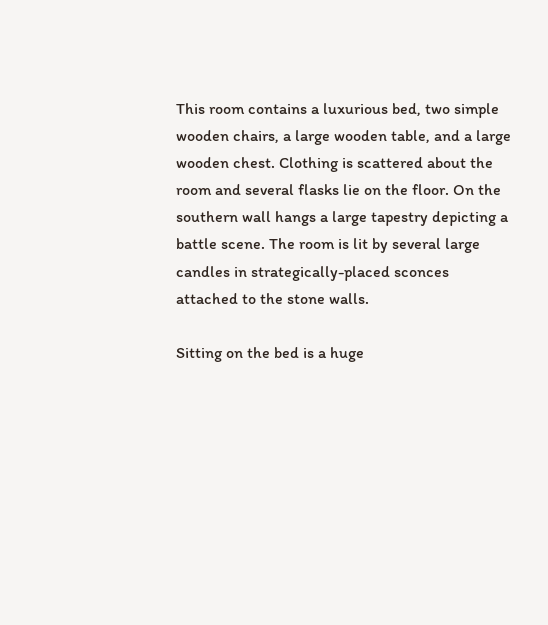This room contains a luxurious bed, two simple wooden chairs, a large wooden table, and a large wooden chest. Clothing is scattered about the room and several flasks lie on the floor. On the southern wall hangs a large tapestry depicting a battle scene. The room is lit by several large candles in strategically-placed sconces attached to the stone walls.

Sitting on the bed is a huge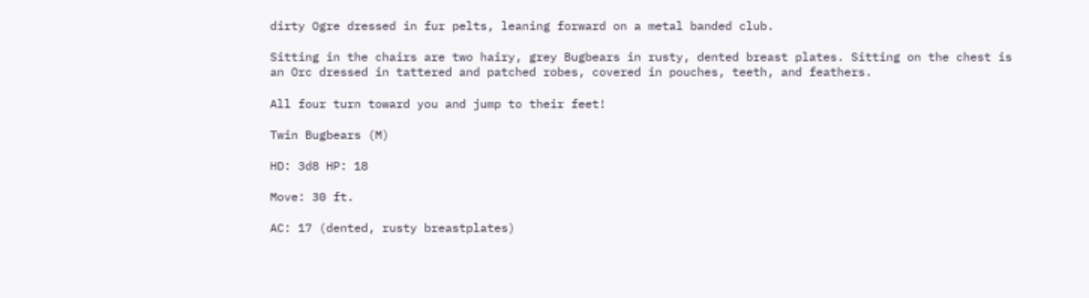dirty Ogre dressed in fur pelts, leaning forward on a metal banded club.

Sitting in the chairs are two hairy, grey Bugbears in rusty, dented breast plates. Sitting on the chest is an Orc dressed in tattered and patched robes, covered in pouches, teeth, and feathers.

All four turn toward you and jump to their feet!

Twin Bugbears (M)

HD: 3d8 HP: 18

Move: 30 ft.

AC: 17 (dented, rusty breastplates)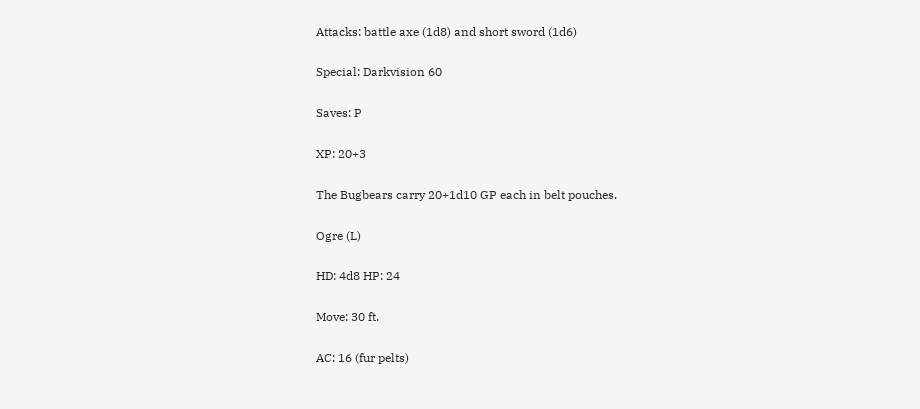Attacks: battle axe (1d8) and short sword (1d6)

Special: Darkvision 60

Saves: P

XP: 20+3

The Bugbears carry 20+1d10 GP each in belt pouches.

Ogre (L)

HD: 4d8 HP: 24

Move: 30 ft.

AC: 16 (fur pelts)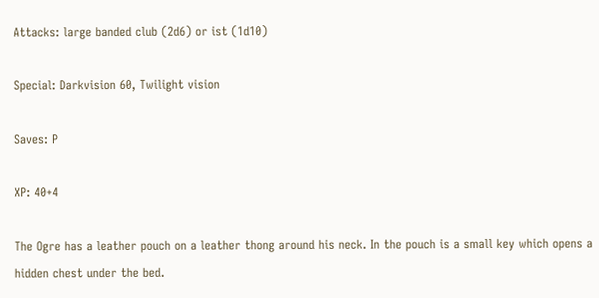Attacks: large banded club (2d6) or ist (1d10)

Special: Darkvision 60, Twilight vision

Saves: P

XP: 40+4

The Ogre has a leather pouch on a leather thong around his neck. In the pouch is a small key which opens a hidden chest under the bed.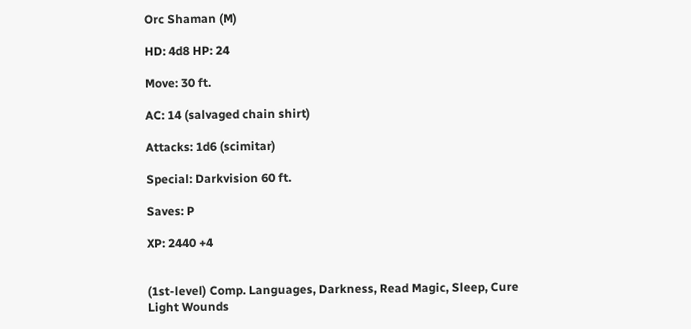Orc Shaman (M)

HD: 4d8 HP: 24

Move: 30 ft.

AC: 14 (salvaged chain shirt)

Attacks: 1d6 (scimitar)

Special: Darkvision 60 ft.

Saves: P

XP: 2440 +4


(1st-level) Comp. Languages, Darkness, Read Magic, Sleep, Cure Light Wounds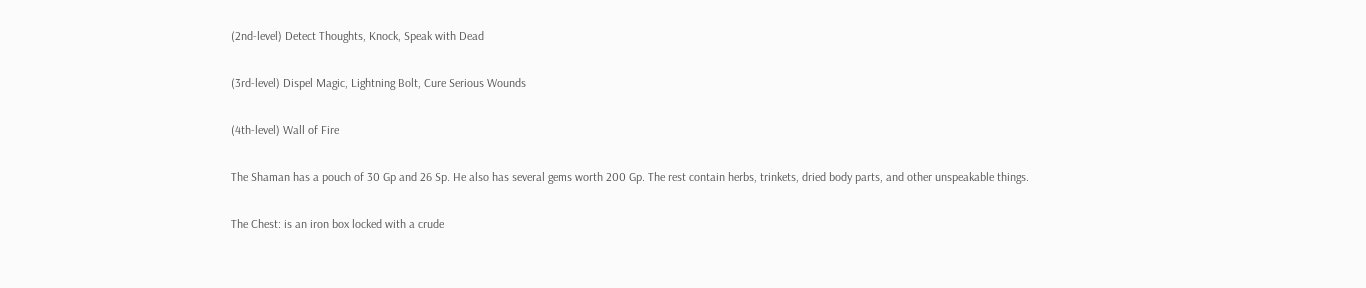(2nd-level) Detect Thoughts, Knock, Speak with Dead

(3rd-level) Dispel Magic, Lightning Bolt, Cure Serious Wounds

(4th-level) Wall of Fire

The Shaman has a pouch of 30 Gp and 26 Sp. He also has several gems worth 200 Gp. The rest contain herbs, trinkets, dried body parts, and other unspeakable things.

The Chest: is an iron box locked with a crude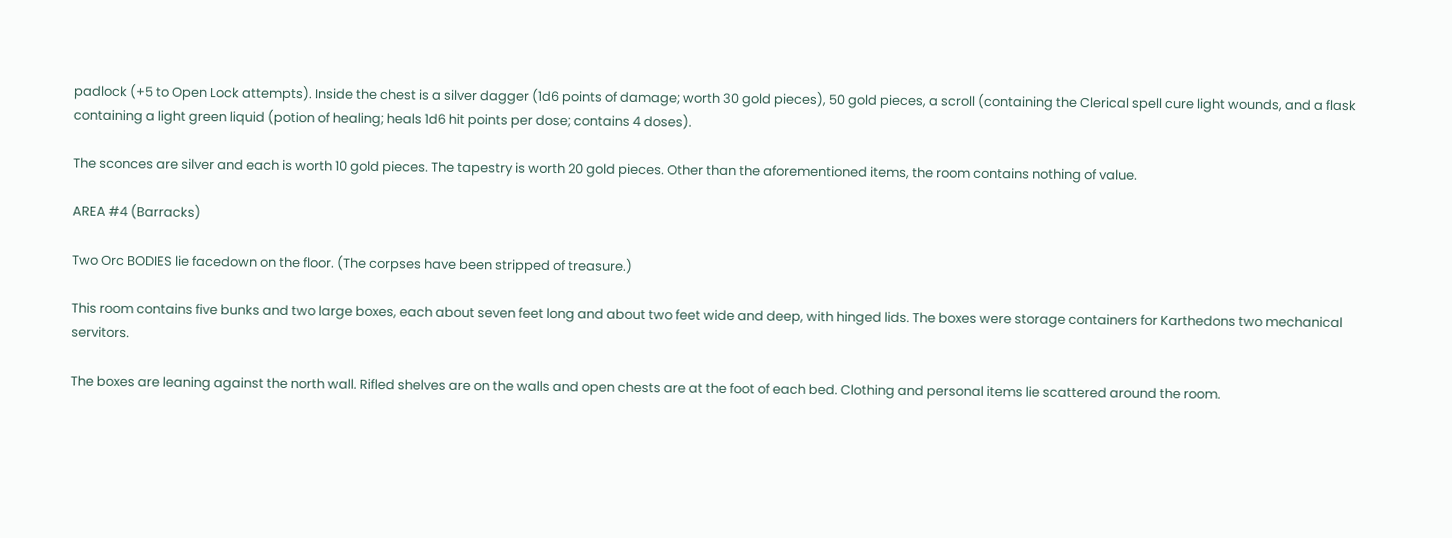padlock (+5 to Open Lock attempts). Inside the chest is a silver dagger (1d6 points of damage; worth 30 gold pieces), 50 gold pieces, a scroll (containing the Clerical spell cure light wounds, and a flask containing a light green liquid (potion of healing; heals 1d6 hit points per dose; contains 4 doses).

The sconces are silver and each is worth 10 gold pieces. The tapestry is worth 20 gold pieces. Other than the aforementioned items, the room contains nothing of value.

AREA #4 (Barracks)

Two Orc BODIES lie facedown on the floor. (The corpses have been stripped of treasure.)

This room contains five bunks and two large boxes, each about seven feet long and about two feet wide and deep, with hinged lids. The boxes were storage containers for Karthedons two mechanical servitors.

The boxes are leaning against the north wall. Rifled shelves are on the walls and open chests are at the foot of each bed. Clothing and personal items lie scattered around the room.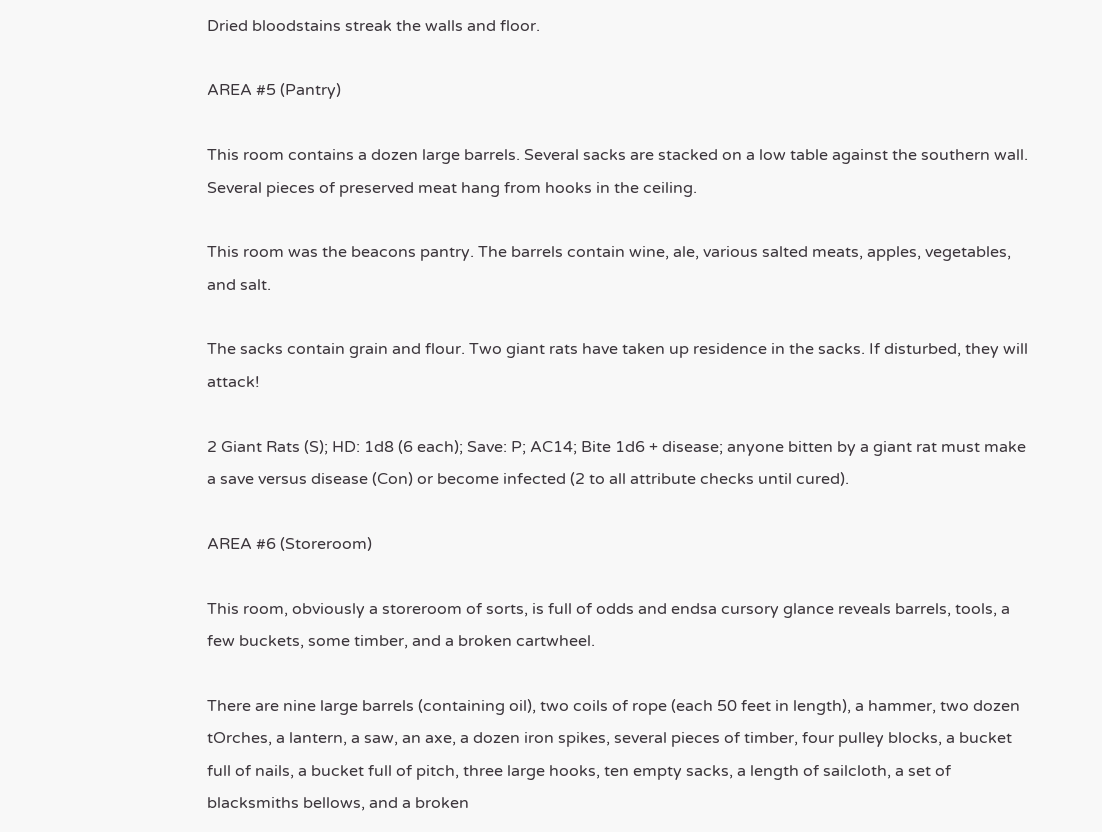Dried bloodstains streak the walls and floor.

AREA #5 (Pantry)

This room contains a dozen large barrels. Several sacks are stacked on a low table against the southern wall. Several pieces of preserved meat hang from hooks in the ceiling.

This room was the beacons pantry. The barrels contain wine, ale, various salted meats, apples, vegetables, and salt.

The sacks contain grain and flour. Two giant rats have taken up residence in the sacks. If disturbed, they will attack!

2 Giant Rats (S); HD: 1d8 (6 each); Save: P; AC14; Bite 1d6 + disease; anyone bitten by a giant rat must make a save versus disease (Con) or become infected (2 to all attribute checks until cured).

AREA #6 (Storeroom)

This room, obviously a storeroom of sorts, is full of odds and endsa cursory glance reveals barrels, tools, a few buckets, some timber, and a broken cartwheel.

There are nine large barrels (containing oil), two coils of rope (each 50 feet in length), a hammer, two dozen tOrches, a lantern, a saw, an axe, a dozen iron spikes, several pieces of timber, four pulley blocks, a bucket full of nails, a bucket full of pitch, three large hooks, ten empty sacks, a length of sailcloth, a set of blacksmiths bellows, and a broken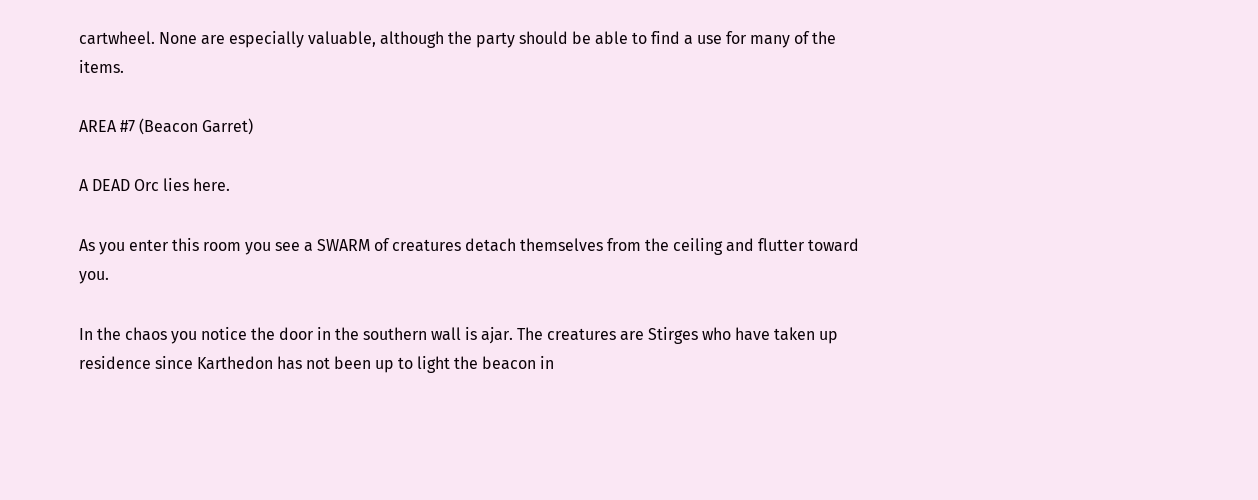cartwheel. None are especially valuable, although the party should be able to find a use for many of the items.

AREA #7 (Beacon Garret)

A DEAD Orc lies here.

As you enter this room you see a SWARM of creatures detach themselves from the ceiling and flutter toward you.

In the chaos you notice the door in the southern wall is ajar. The creatures are Stirges who have taken up residence since Karthedon has not been up to light the beacon in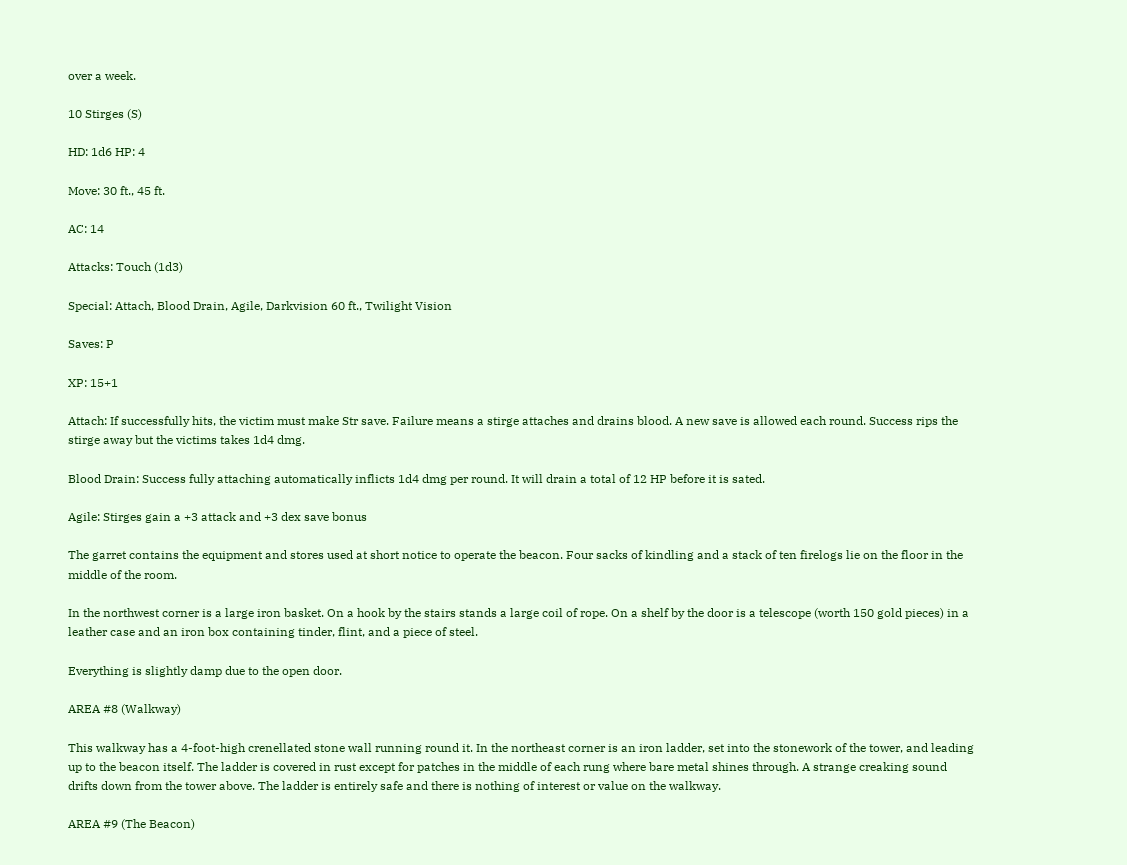over a week.

10 Stirges (S)

HD: 1d6 HP: 4

Move: 30 ft., 45 ft.

AC: 14

Attacks: Touch (1d3)

Special: Attach, Blood Drain, Agile, Darkvision 60 ft., Twilight Vision

Saves: P

XP: 15+1

Attach: If successfully hits, the victim must make Str save. Failure means a stirge attaches and drains blood. A new save is allowed each round. Success rips the stirge away but the victims takes 1d4 dmg.

Blood Drain: Success fully attaching automatically inflicts 1d4 dmg per round. It will drain a total of 12 HP before it is sated.

Agile: Stirges gain a +3 attack and +3 dex save bonus

The garret contains the equipment and stores used at short notice to operate the beacon. Four sacks of kindling and a stack of ten firelogs lie on the floor in the middle of the room.

In the northwest corner is a large iron basket. On a hook by the stairs stands a large coil of rope. On a shelf by the door is a telescope (worth 150 gold pieces) in a leather case and an iron box containing tinder, flint, and a piece of steel.

Everything is slightly damp due to the open door.

AREA #8 (Walkway)

This walkway has a 4-foot-high crenellated stone wall running round it. In the northeast corner is an iron ladder, set into the stonework of the tower, and leading up to the beacon itself. The ladder is covered in rust except for patches in the middle of each rung where bare metal shines through. A strange creaking sound drifts down from the tower above. The ladder is entirely safe and there is nothing of interest or value on the walkway.

AREA #9 (The Beacon)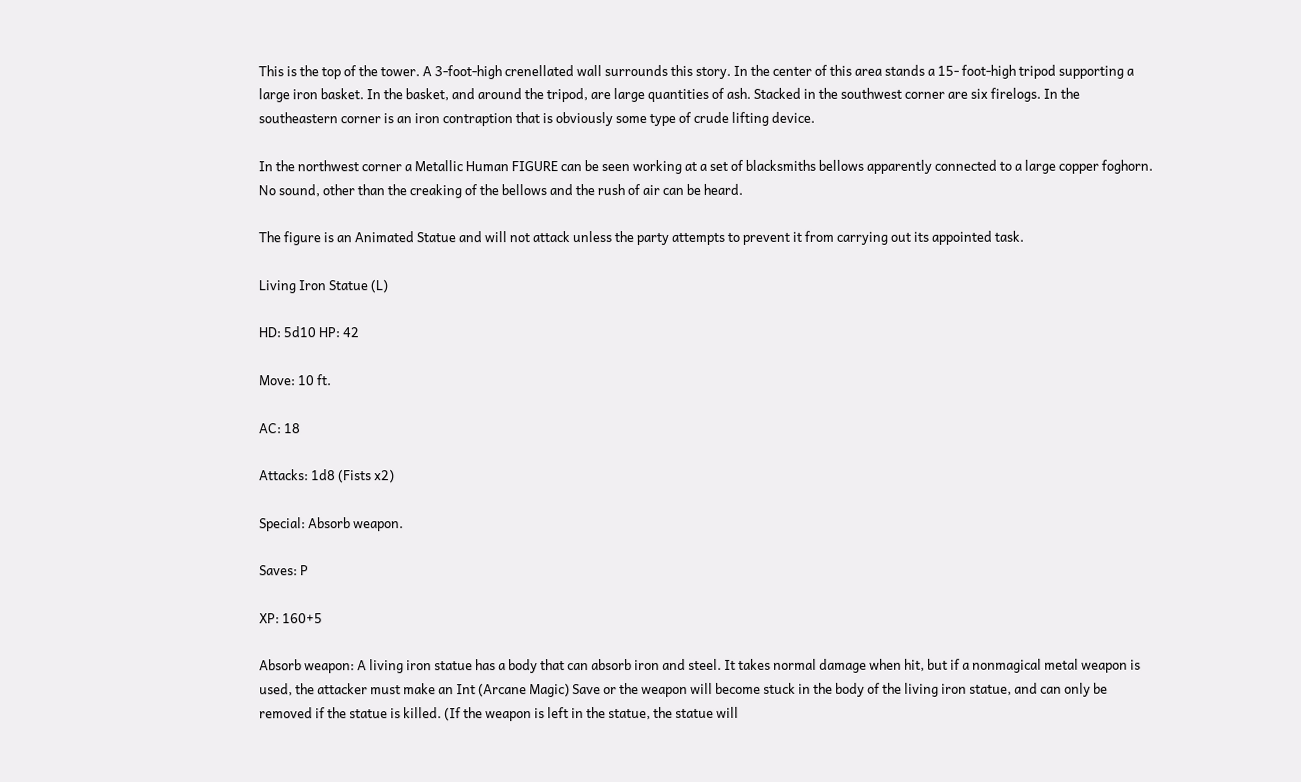This is the top of the tower. A 3-foot-high crenellated wall surrounds this story. In the center of this area stands a 15- foot-high tripod supporting a large iron basket. In the basket, and around the tripod, are large quantities of ash. Stacked in the southwest corner are six firelogs. In the southeastern corner is an iron contraption that is obviously some type of crude lifting device.

In the northwest corner a Metallic Human FIGURE can be seen working at a set of blacksmiths bellows apparently connected to a large copper foghorn. No sound, other than the creaking of the bellows and the rush of air can be heard.

The figure is an Animated Statue and will not attack unless the party attempts to prevent it from carrying out its appointed task.

Living Iron Statue (L)

HD: 5d10 HP: 42

Move: 10 ft.

AC: 18

Attacks: 1d8 (Fists x2)

Special: Absorb weapon.

Saves: P

XP: 160+5

Absorb weapon: A living iron statue has a body that can absorb iron and steel. It takes normal damage when hit, but if a nonmagical metal weapon is used, the attacker must make an Int (Arcane Magic) Save or the weapon will become stuck in the body of the living iron statue, and can only be removed if the statue is killed. (If the weapon is left in the statue, the statue will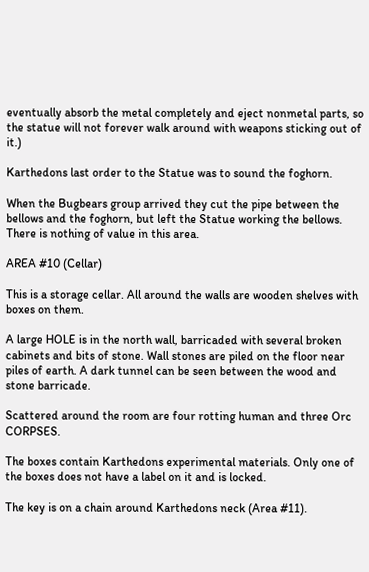eventually absorb the metal completely and eject nonmetal parts, so the statue will not forever walk around with weapons sticking out of it.)

Karthedons last order to the Statue was to sound the foghorn.

When the Bugbears group arrived they cut the pipe between the bellows and the foghorn, but left the Statue working the bellows. There is nothing of value in this area.

AREA #10 (Cellar)

This is a storage cellar. All around the walls are wooden shelves with boxes on them.

A large HOLE is in the north wall, barricaded with several broken cabinets and bits of stone. Wall stones are piled on the floor near piles of earth. A dark tunnel can be seen between the wood and stone barricade.

Scattered around the room are four rotting human and three Orc CORPSES.

The boxes contain Karthedons experimental materials. Only one of the boxes does not have a label on it and is locked.

The key is on a chain around Karthedons neck (Area #11).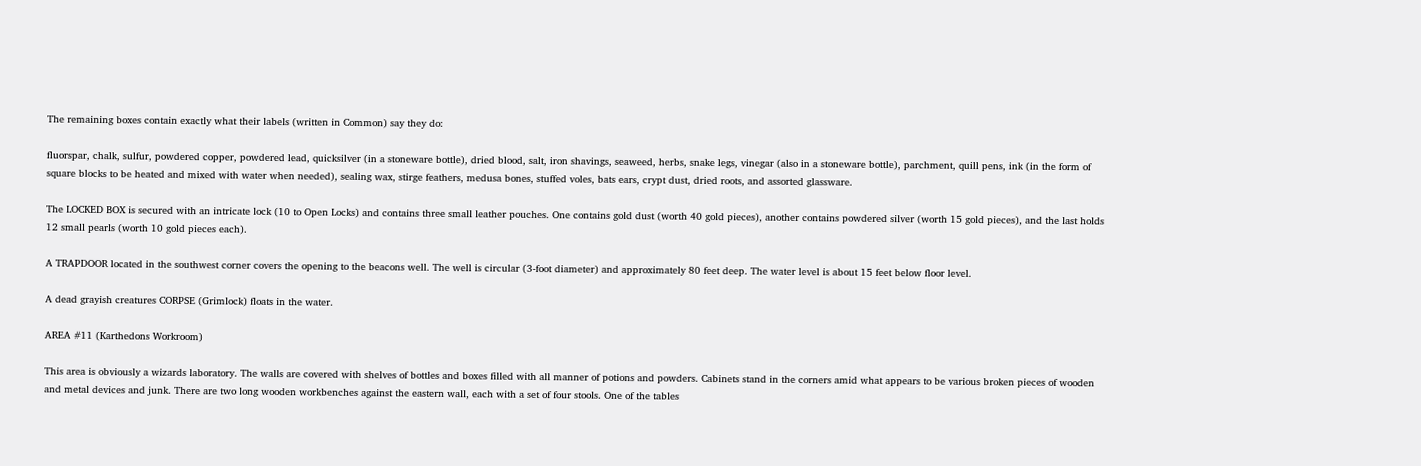The remaining boxes contain exactly what their labels (written in Common) say they do:

fluorspar, chalk, sulfur, powdered copper, powdered lead, quicksilver (in a stoneware bottle), dried blood, salt, iron shavings, seaweed, herbs, snake legs, vinegar (also in a stoneware bottle), parchment, quill pens, ink (in the form of square blocks to be heated and mixed with water when needed), sealing wax, stirge feathers, medusa bones, stuffed voles, bats ears, crypt dust, dried roots, and assorted glassware.

The LOCKED BOX is secured with an intricate lock (10 to Open Locks) and contains three small leather pouches. One contains gold dust (worth 40 gold pieces), another contains powdered silver (worth 15 gold pieces), and the last holds 12 small pearls (worth 10 gold pieces each).

A TRAPDOOR located in the southwest corner covers the opening to the beacons well. The well is circular (3-foot diameter) and approximately 80 feet deep. The water level is about 15 feet below floor level.

A dead grayish creatures CORPSE (Grimlock) floats in the water.

AREA #11 (Karthedons Workroom)

This area is obviously a wizards laboratory. The walls are covered with shelves of bottles and boxes filled with all manner of potions and powders. Cabinets stand in the corners amid what appears to be various broken pieces of wooden and metal devices and junk. There are two long wooden workbenches against the eastern wall, each with a set of four stools. One of the tables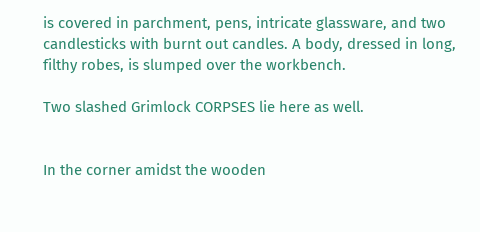is covered in parchment, pens, intricate glassware, and two candlesticks with burnt out candles. A body, dressed in long, filthy robes, is slumped over the workbench.

Two slashed Grimlock CORPSES lie here as well.


In the corner amidst the wooden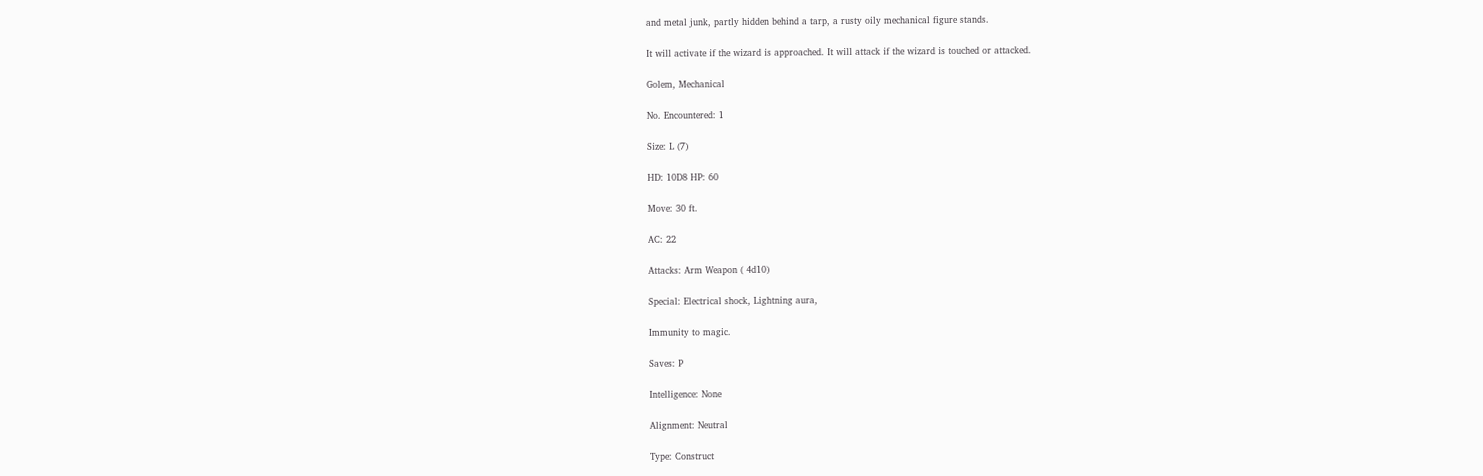and metal junk, partly hidden behind a tarp, a rusty oily mechanical figure stands.

It will activate if the wizard is approached. It will attack if the wizard is touched or attacked.

Golem, Mechanical

No. Encountered: 1

Size: L (7)

HD: 10D8 HP: 60

Move: 30 ft.

AC: 22

Attacks: Arm Weapon ( 4d10)

Special: Electrical shock, Lightning aura,

Immunity to magic.

Saves: P

Intelligence: None

Alignment: Neutral

Type: Construct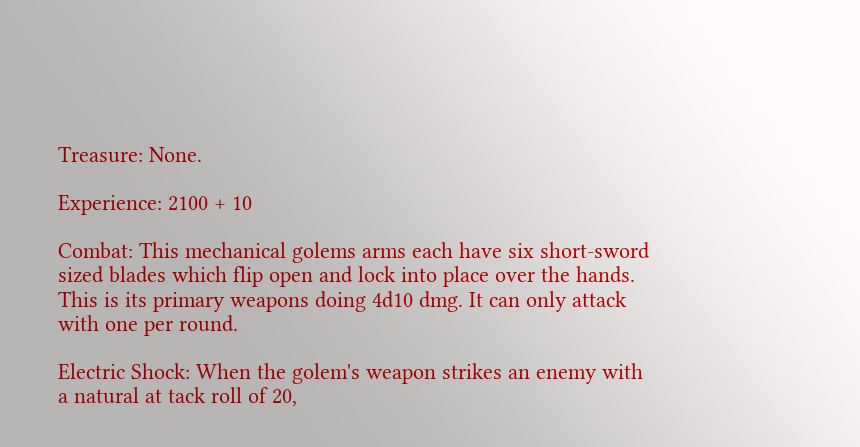Treasure: None.

Experience: 2100 + 10

Combat: This mechanical golems arms each have six short-sword sized blades which flip open and lock into place over the hands. This is its primary weapons doing 4d10 dmg. It can only attack with one per round.

Electric Shock: When the golem's weapon strikes an enemy with a natural at tack roll of 20,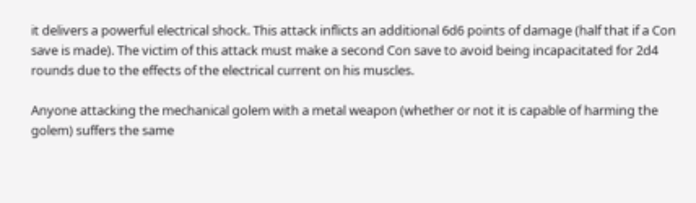it delivers a powerful electrical shock. This attack inflicts an additional 6d6 points of damage (half that if a Con save is made). The victim of this attack must make a second Con save to avoid being incapacitated for 2d4 rounds due to the effects of the electrical current on his muscles.

Anyone attacking the mechanical golem with a metal weapon (whether or not it is capable of harming the golem) suffers the same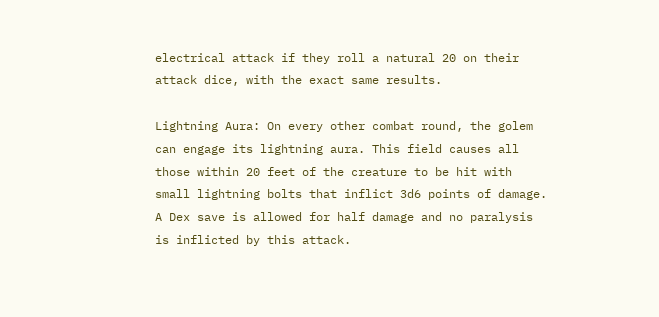electrical attack if they roll a natural 20 on their attack dice, with the exact same results.

Lightning Aura: On every other combat round, the golem can engage its lightning aura. This field causes all those within 20 feet of the creature to be hit with small lightning bolts that inflict 3d6 points of damage. A Dex save is allowed for half damage and no paralysis is inflicted by this attack.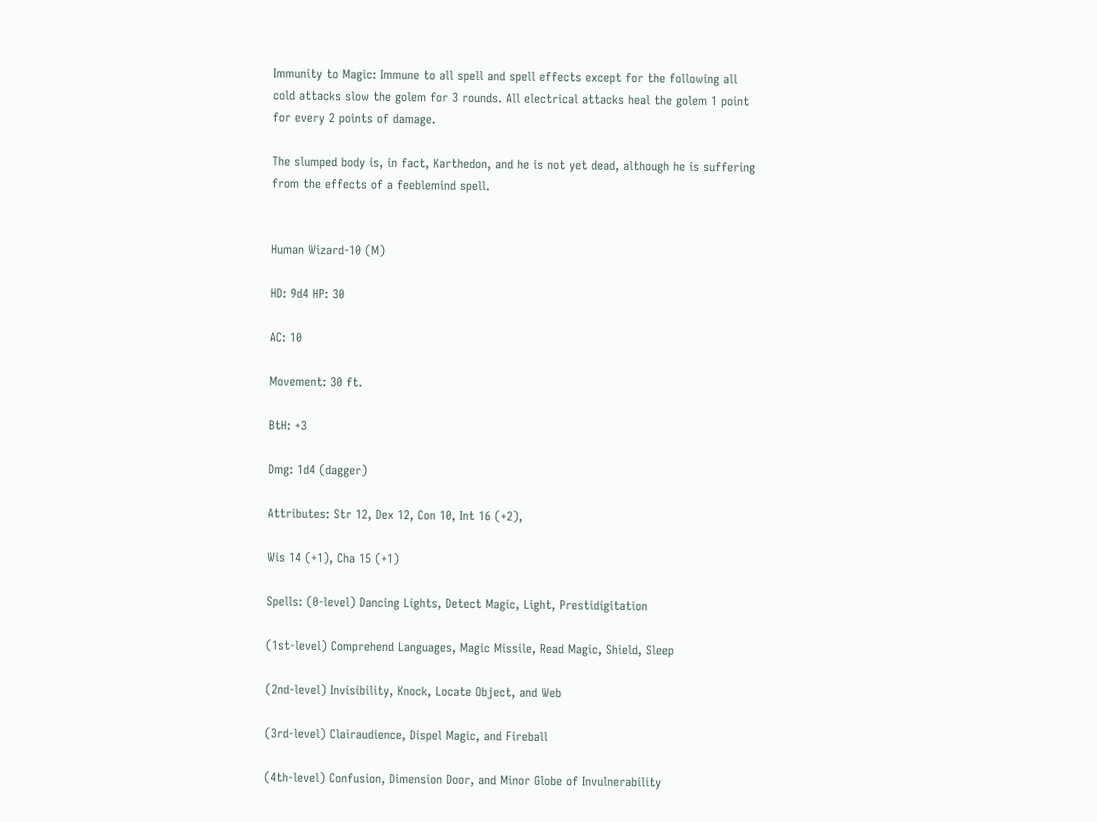Immunity to Magic: Immune to all spell and spell effects except for the following all cold attacks slow the golem for 3 rounds. All electrical attacks heal the golem 1 point for every 2 points of damage.

The slumped body is, in fact, Karthedon, and he is not yet dead, although he is suffering from the effects of a feeblemind spell.


Human Wizard-10 (M)

HD: 9d4 HP: 30

AC: 10

Movement: 30 ft.

BtH: +3

Dmg: 1d4 (dagger)

Attributes: Str 12, Dex 12, Con 10, Int 16 (+2),

Wis 14 (+1), Cha 15 (+1)

Spells: (0-level) Dancing Lights, Detect Magic, Light, Prestidigitation

(1st-level) Comprehend Languages, Magic Missile, Read Magic, Shield, Sleep

(2nd-level) Invisibility, Knock, Locate Object, and Web

(3rd-level) Clairaudience, Dispel Magic, and Fireball

(4th-level) Confusion, Dimension Door, and Minor Globe of Invulnerability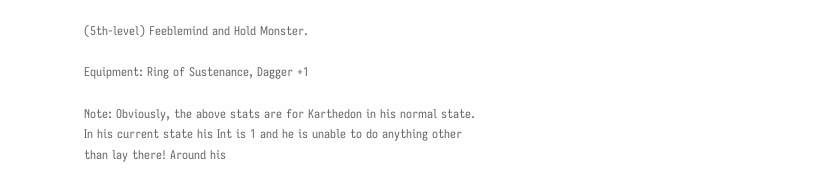(5th-level) Feeblemind and Hold Monster.

Equipment: Ring of Sustenance, Dagger +1

Note: Obviously, the above stats are for Karthedon in his normal state. In his current state his Int is 1 and he is unable to do anything other than lay there! Around his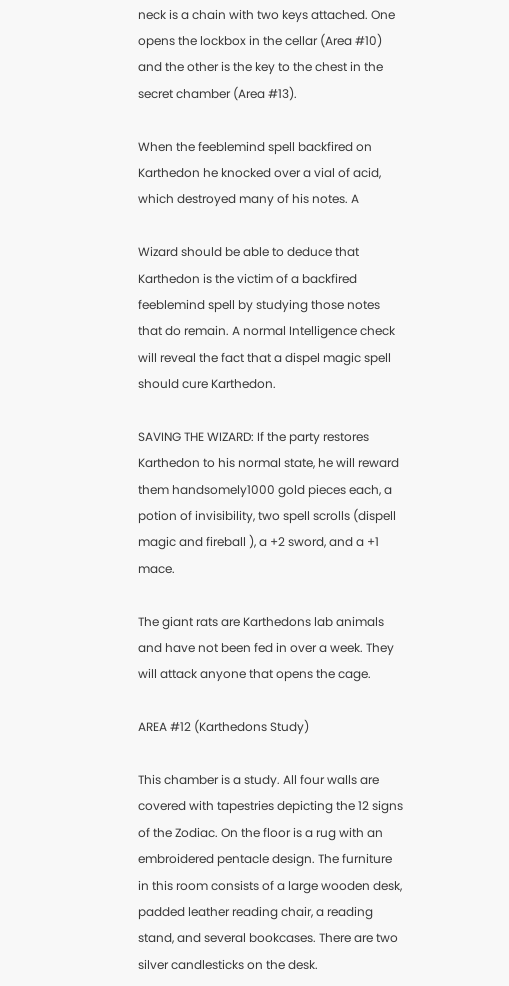neck is a chain with two keys attached. One opens the lockbox in the cellar (Area #10) and the other is the key to the chest in the secret chamber (Area #13).

When the feeblemind spell backfired on Karthedon he knocked over a vial of acid, which destroyed many of his notes. A

Wizard should be able to deduce that Karthedon is the victim of a backfired feeblemind spell by studying those notes that do remain. A normal Intelligence check will reveal the fact that a dispel magic spell should cure Karthedon.

SAVING THE WIZARD: If the party restores Karthedon to his normal state, he will reward them handsomely1000 gold pieces each, a potion of invisibility, two spell scrolls (dispell magic and fireball ), a +2 sword, and a +1 mace.

The giant rats are Karthedons lab animals and have not been fed in over a week. They will attack anyone that opens the cage.

AREA #12 (Karthedons Study)

This chamber is a study. All four walls are covered with tapestries depicting the 12 signs of the Zodiac. On the floor is a rug with an embroidered pentacle design. The furniture in this room consists of a large wooden desk, padded leather reading chair, a reading stand, and several bookcases. There are two silver candlesticks on the desk.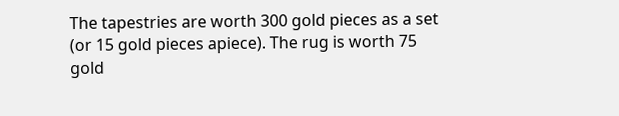The tapestries are worth 300 gold pieces as a set (or 15 gold pieces apiece). The rug is worth 75 gold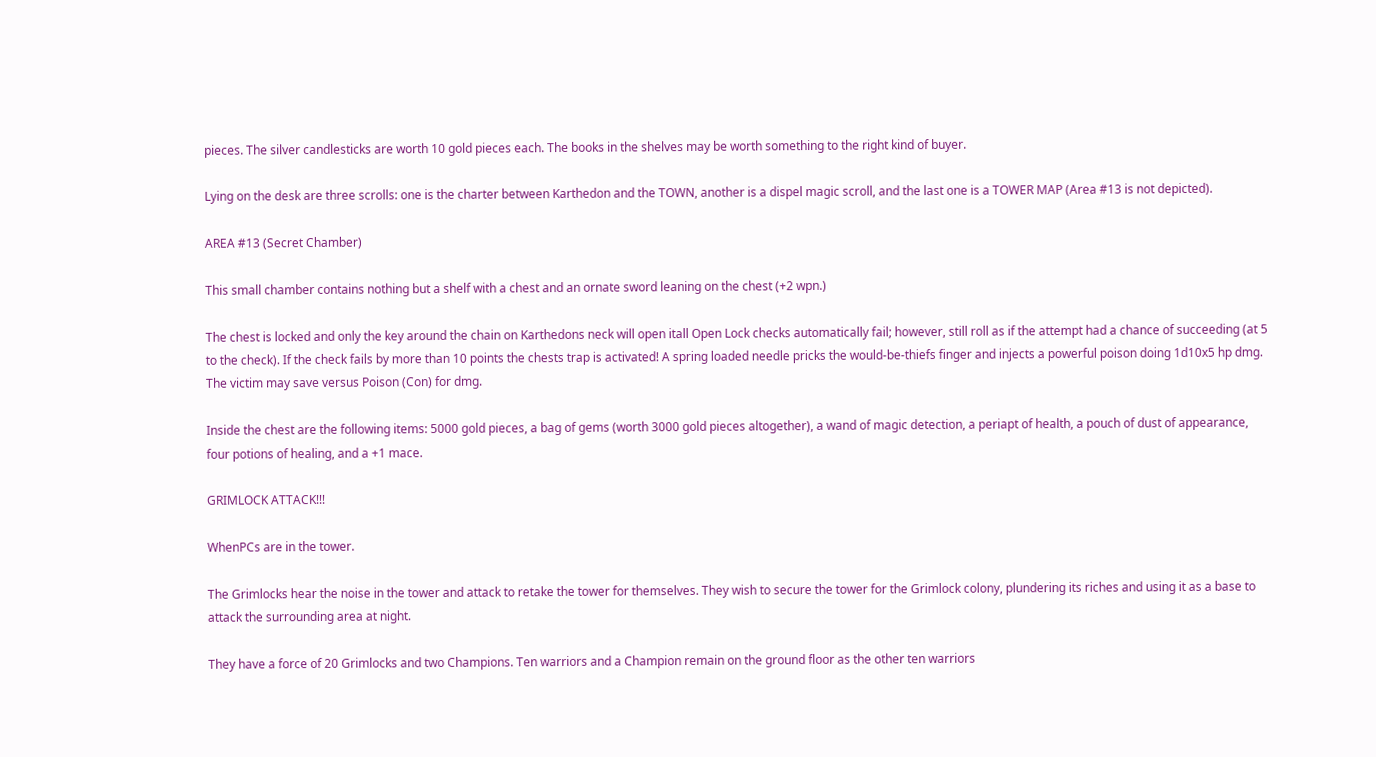pieces. The silver candlesticks are worth 10 gold pieces each. The books in the shelves may be worth something to the right kind of buyer.

Lying on the desk are three scrolls: one is the charter between Karthedon and the TOWN, another is a dispel magic scroll, and the last one is a TOWER MAP (Area #13 is not depicted).

AREA #13 (Secret Chamber)

This small chamber contains nothing but a shelf with a chest and an ornate sword leaning on the chest (+2 wpn.)

The chest is locked and only the key around the chain on Karthedons neck will open itall Open Lock checks automatically fail; however, still roll as if the attempt had a chance of succeeding (at 5 to the check). If the check fails by more than 10 points the chests trap is activated! A spring loaded needle pricks the would-be-thiefs finger and injects a powerful poison doing 1d10x5 hp dmg. The victim may save versus Poison (Con) for dmg.

Inside the chest are the following items: 5000 gold pieces, a bag of gems (worth 3000 gold pieces altogether), a wand of magic detection, a periapt of health, a pouch of dust of appearance, four potions of healing, and a +1 mace.

GRIMLOCK ATTACK!!!

WhenPCs are in the tower.

The Grimlocks hear the noise in the tower and attack to retake the tower for themselves. They wish to secure the tower for the Grimlock colony, plundering its riches and using it as a base to attack the surrounding area at night.

They have a force of 20 Grimlocks and two Champions. Ten warriors and a Champion remain on the ground floor as the other ten warriors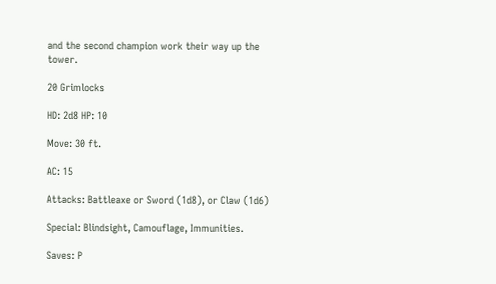and the second champion work their way up the tower.

20 Grimlocks

HD: 2d8 HP: 10

Move: 30 ft.

AC: 15

Attacks: Battleaxe or Sword (1d8), or Claw (1d6)

Special: Blindsight, Camouflage, Immunities.

Saves: P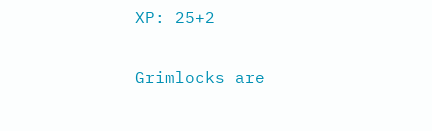XP: 25+2

Grimlocks are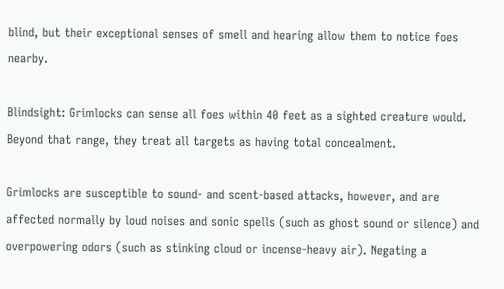blind, but their exceptional senses of smell and hearing allow them to notice foes nearby.

Blindsight: Grimlocks can sense all foes within 40 feet as a sighted creature would. Beyond that range, they treat all targets as having total concealment.

Grimlocks are susceptible to sound- and scent-based attacks, however, and are affected normally by loud noises and sonic spells (such as ghost sound or silence) and overpowering odors (such as stinking cloud or incense-heavy air). Negating a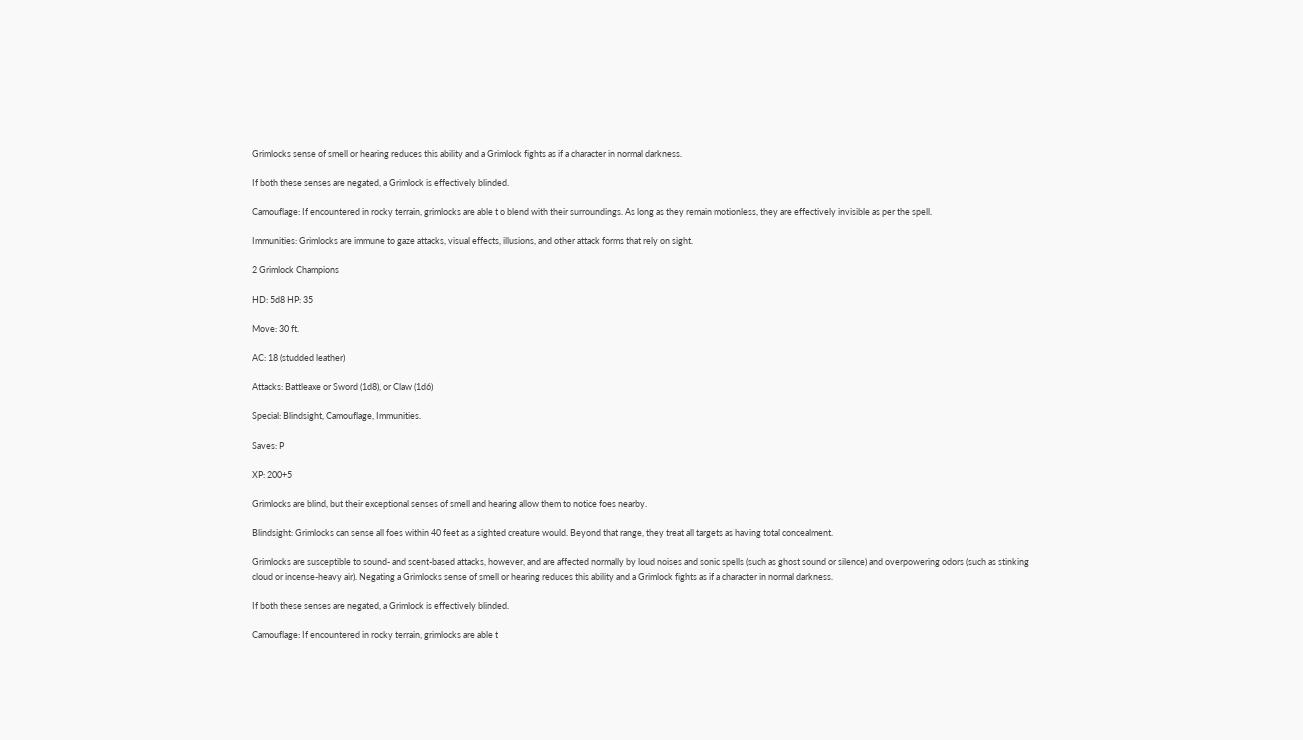Grimlocks sense of smell or hearing reduces this ability and a Grimlock fights as if a character in normal darkness.

If both these senses are negated, a Grimlock is effectively blinded.

Camouflage: If encountered in rocky terrain, grimlocks are able t o blend with their surroundings. As long as they remain motionless, they are effectively invisible as per the spell.

Immunities: Grimlocks are immune to gaze attacks, visual effects, illusions, and other attack forms that rely on sight.

2 Grimlock Champions

HD: 5d8 HP: 35

Move: 30 ft.

AC: 18 (studded leather)

Attacks: Battleaxe or Sword (1d8), or Claw (1d6)

Special: Blindsight, Camouflage, Immunities.

Saves: P

XP: 200+5

Grimlocks are blind, but their exceptional senses of smell and hearing allow them to notice foes nearby.

Blindsight: Grimlocks can sense all foes within 40 feet as a sighted creature would. Beyond that range, they treat all targets as having total concealment.

Grimlocks are susceptible to sound- and scent-based attacks, however, and are affected normally by loud noises and sonic spells (such as ghost sound or silence) and overpowering odors (such as stinking cloud or incense-heavy air). Negating a Grimlocks sense of smell or hearing reduces this ability and a Grimlock fights as if a character in normal darkness.

If both these senses are negated, a Grimlock is effectively blinded.

Camouflage: If encountered in rocky terrain, grimlocks are able t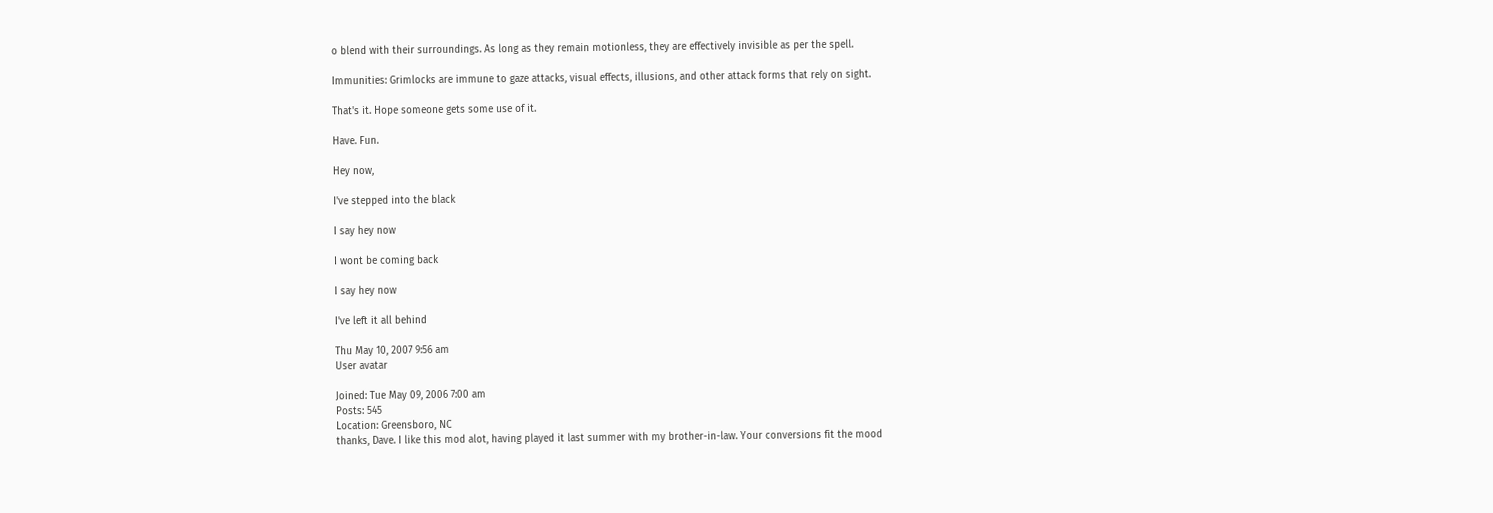o blend with their surroundings. As long as they remain motionless, they are effectively invisible as per the spell.

Immunities: Grimlocks are immune to gaze attacks, visual effects, illusions, and other attack forms that rely on sight.

That's it. Hope someone gets some use of it.

Have. Fun.

Hey now,

I've stepped into the black

I say hey now

I wont be coming back

I say hey now

I've left it all behind

Thu May 10, 2007 9:56 am
User avatar

Joined: Tue May 09, 2006 7:00 am
Posts: 545
Location: Greensboro, NC
thanks, Dave. I like this mod alot, having played it last summer with my brother-in-law. Your conversions fit the mood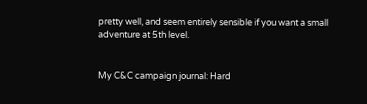pretty well, and seem entirely sensible if you want a small adventure at 5th level.


My C&C campaign journal: Hard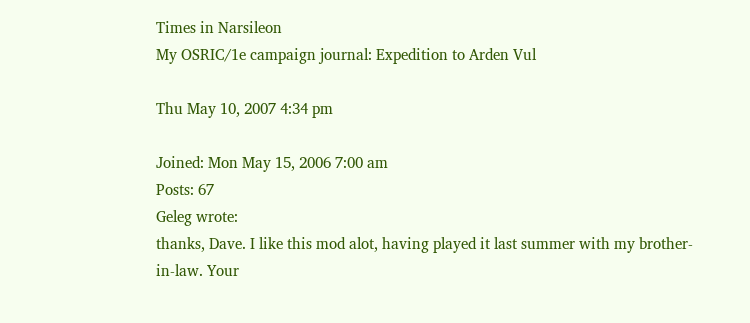Times in Narsileon
My OSRIC/1e campaign journal: Expedition to Arden Vul

Thu May 10, 2007 4:34 pm

Joined: Mon May 15, 2006 7:00 am
Posts: 67
Geleg wrote:
thanks, Dave. I like this mod alot, having played it last summer with my brother-in-law. Your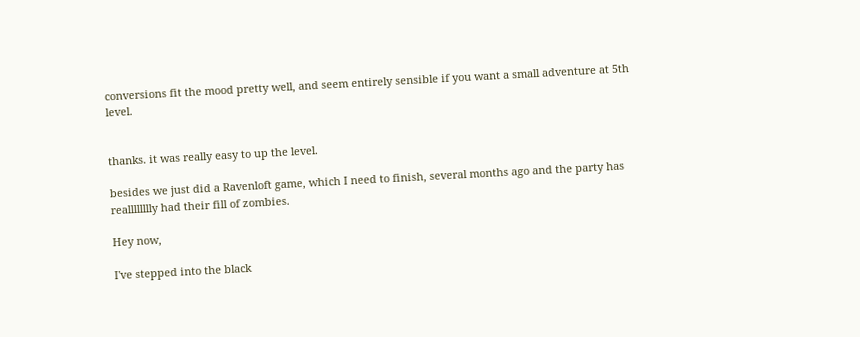conversions fit the mood pretty well, and seem entirely sensible if you want a small adventure at 5th level.


thanks. it was really easy to up the level.

besides we just did a Ravenloft game, which I need to finish, several months ago and the party has realllllllly had their fill of zombies.

Hey now,

I've stepped into the black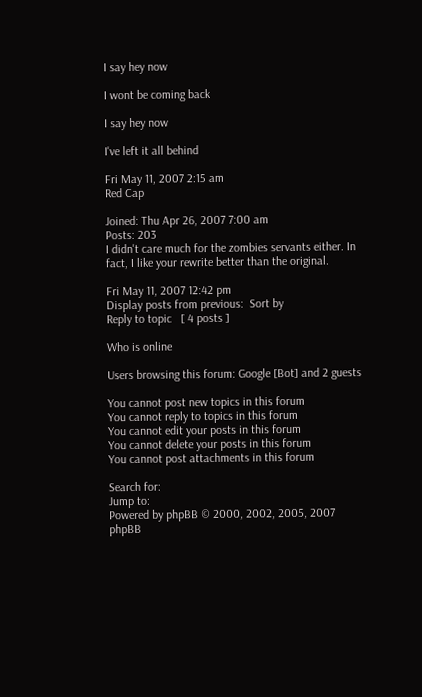I say hey now

I wont be coming back

I say hey now

I've left it all behind

Fri May 11, 2007 2:15 am
Red Cap

Joined: Thu Apr 26, 2007 7:00 am
Posts: 203
I didn't care much for the zombies servants either. In fact, I like your rewrite better than the original.

Fri May 11, 2007 12:42 pm
Display posts from previous:  Sort by
Reply to topic   [ 4 posts ]

Who is online

Users browsing this forum: Google [Bot] and 2 guests

You cannot post new topics in this forum
You cannot reply to topics in this forum
You cannot edit your posts in this forum
You cannot delete your posts in this forum
You cannot post attachments in this forum

Search for:
Jump to:
Powered by phpBB © 2000, 2002, 2005, 2007 phpBB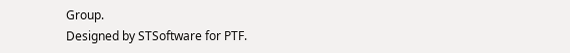Group.
Designed by STSoftware for PTF.